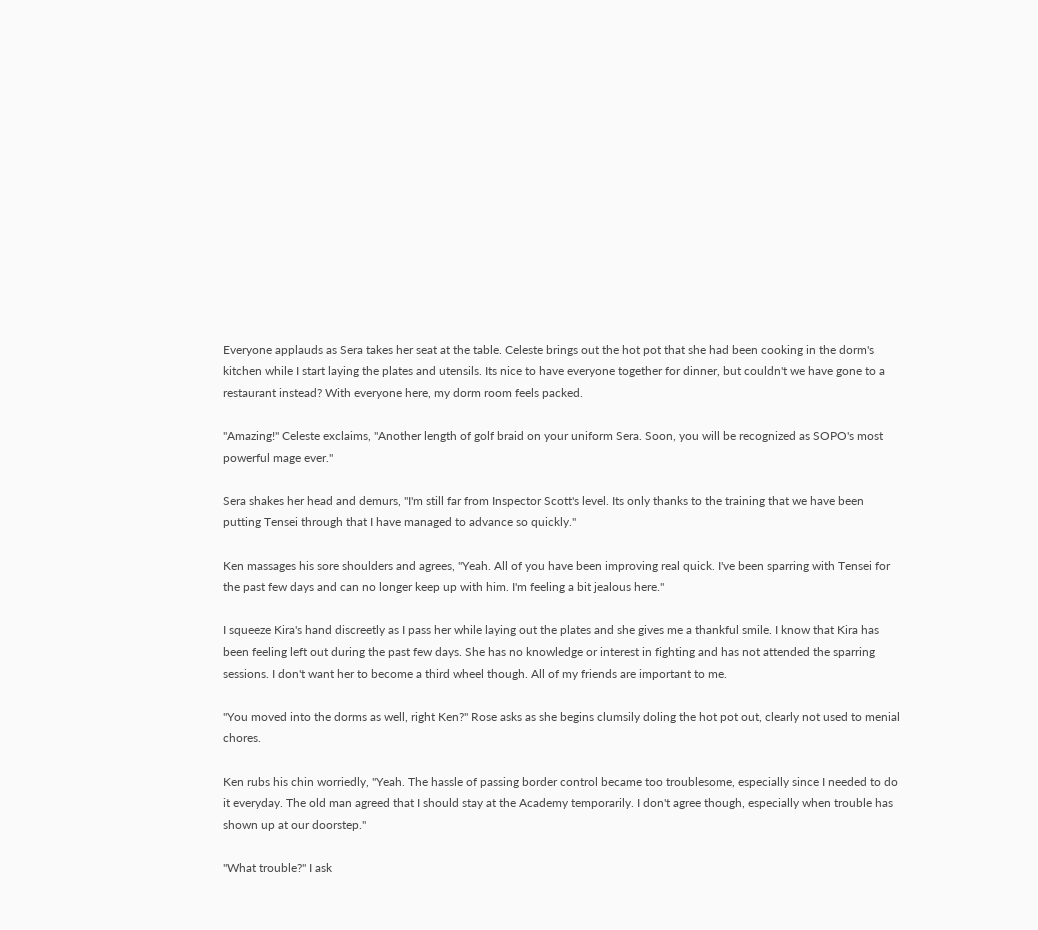Everyone applauds as Sera takes her seat at the table. Celeste brings out the hot pot that she had been cooking in the dorm's kitchen while I start laying the plates and utensils. Its nice to have everyone together for dinner, but couldn't we have gone to a restaurant instead? With everyone here, my dorm room feels packed.

"Amazing!" Celeste exclaims, "Another length of golf braid on your uniform Sera. Soon, you will be recognized as SOPO's most powerful mage ever."

Sera shakes her head and demurs, "I'm still far from Inspector Scott's level. Its only thanks to the training that we have been putting Tensei through that I have managed to advance so quickly."

Ken massages his sore shoulders and agrees, "Yeah. All of you have been improving real quick. I've been sparring with Tensei for the past few days and can no longer keep up with him. I'm feeling a bit jealous here."

I squeeze Kira's hand discreetly as I pass her while laying out the plates and she gives me a thankful smile. I know that Kira has been feeling left out during the past few days. She has no knowledge or interest in fighting and has not attended the sparring sessions. I don't want her to become a third wheel though. All of my friends are important to me.

"You moved into the dorms as well, right Ken?" Rose asks as she begins clumsily doling the hot pot out, clearly not used to menial chores.

Ken rubs his chin worriedly, "Yeah. The hassle of passing border control became too troublesome, especially since I needed to do it everyday. The old man agreed that I should stay at the Academy temporarily. I don't agree though, especially when trouble has shown up at our doorstep."

"What trouble?" I ask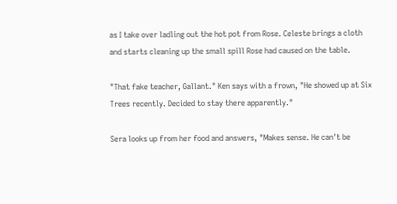as I take over ladling out the hot pot from Rose. Celeste brings a cloth and starts cleaning up the small spill Rose had caused on the table.

"That fake teacher, Gallant." Ken says with a frown, "He showed up at Six Trees recently. Decided to stay there apparently."

Sera looks up from her food and answers, "Makes sense. He can't be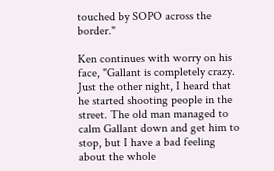touched by SOPO across the border."

Ken continues with worry on his face, "Gallant is completely crazy. Just the other night, I heard that he started shooting people in the street. The old man managed to calm Gallant down and get him to stop, but I have a bad feeling about the whole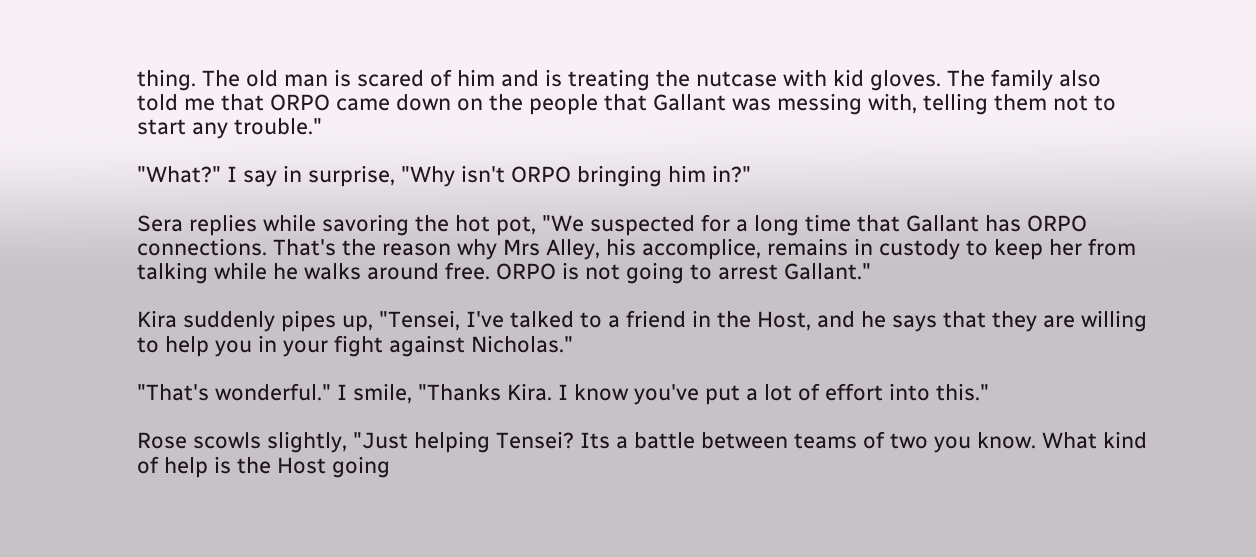thing. The old man is scared of him and is treating the nutcase with kid gloves. The family also told me that ORPO came down on the people that Gallant was messing with, telling them not to start any trouble."

"What?" I say in surprise, "Why isn't ORPO bringing him in?"

Sera replies while savoring the hot pot, "We suspected for a long time that Gallant has ORPO connections. That's the reason why Mrs Alley, his accomplice, remains in custody to keep her from talking while he walks around free. ORPO is not going to arrest Gallant."

Kira suddenly pipes up, "Tensei, I've talked to a friend in the Host, and he says that they are willing to help you in your fight against Nicholas."

"That's wonderful." I smile, "Thanks Kira. I know you've put a lot of effort into this."

Rose scowls slightly, "Just helping Tensei? Its a battle between teams of two you know. What kind of help is the Host going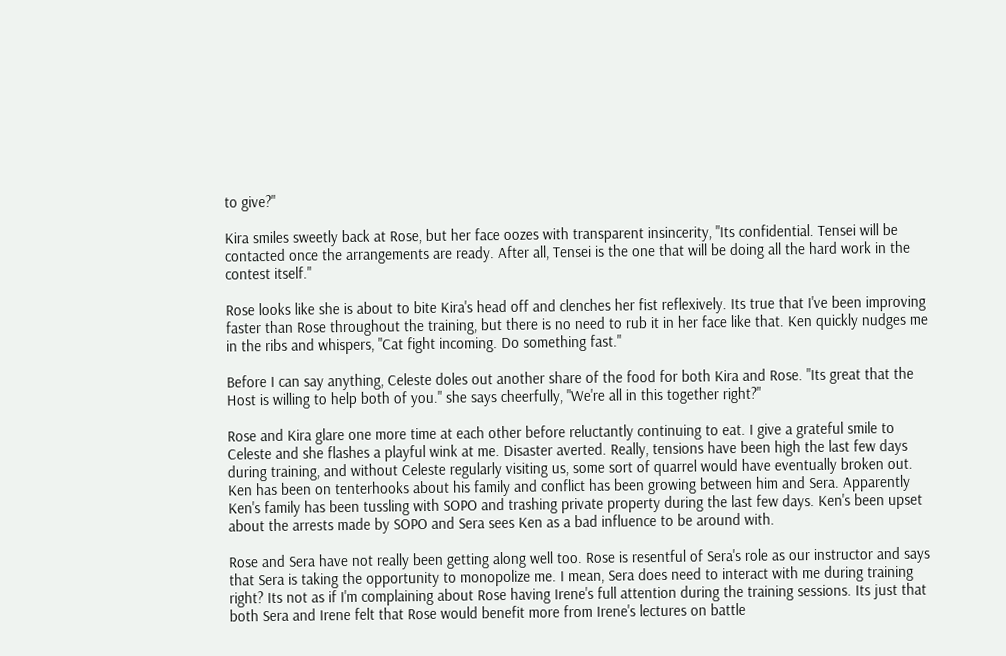to give?"

Kira smiles sweetly back at Rose, but her face oozes with transparent insincerity, "Its confidential. Tensei will be contacted once the arrangements are ready. After all, Tensei is the one that will be doing all the hard work in the contest itself."

Rose looks like she is about to bite Kira's head off and clenches her fist reflexively. Its true that I've been improving faster than Rose throughout the training, but there is no need to rub it in her face like that. Ken quickly nudges me in the ribs and whispers, "Cat fight incoming. Do something fast."

Before I can say anything, Celeste doles out another share of the food for both Kira and Rose. "Its great that the Host is willing to help both of you." she says cheerfully, "We're all in this together right?"

Rose and Kira glare one more time at each other before reluctantly continuing to eat. I give a grateful smile to Celeste and she flashes a playful wink at me. Disaster averted. Really, tensions have been high the last few days during training, and without Celeste regularly visiting us, some sort of quarrel would have eventually broken out. Ken has been on tenterhooks about his family and conflict has been growing between him and Sera. Apparently Ken's family has been tussling with SOPO and trashing private property during the last few days. Ken's been upset about the arrests made by SOPO and Sera sees Ken as a bad influence to be around with.

Rose and Sera have not really been getting along well too. Rose is resentful of Sera's role as our instructor and says that Sera is taking the opportunity to monopolize me. I mean, Sera does need to interact with me during training right? Its not as if I'm complaining about Rose having Irene's full attention during the training sessions. Its just that both Sera and Irene felt that Rose would benefit more from Irene's lectures on battle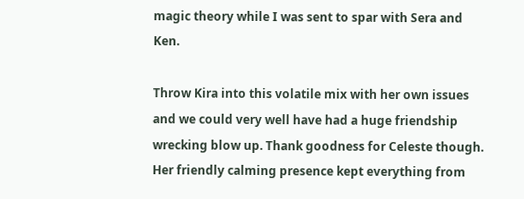magic theory while I was sent to spar with Sera and Ken.

Throw Kira into this volatile mix with her own issues and we could very well have had a huge friendship wrecking blow up. Thank goodness for Celeste though. Her friendly calming presence kept everything from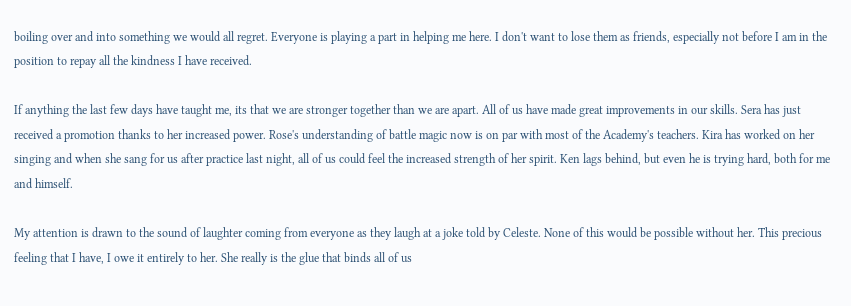boiling over and into something we would all regret. Everyone is playing a part in helping me here. I don't want to lose them as friends, especially not before I am in the position to repay all the kindness I have received.

If anything the last few days have taught me, its that we are stronger together than we are apart. All of us have made great improvements in our skills. Sera has just received a promotion thanks to her increased power. Rose's understanding of battle magic now is on par with most of the Academy's teachers. Kira has worked on her singing and when she sang for us after practice last night, all of us could feel the increased strength of her spirit. Ken lags behind, but even he is trying hard, both for me and himself.

My attention is drawn to the sound of laughter coming from everyone as they laugh at a joke told by Celeste. None of this would be possible without her. This precious feeling that I have, I owe it entirely to her. She really is the glue that binds all of us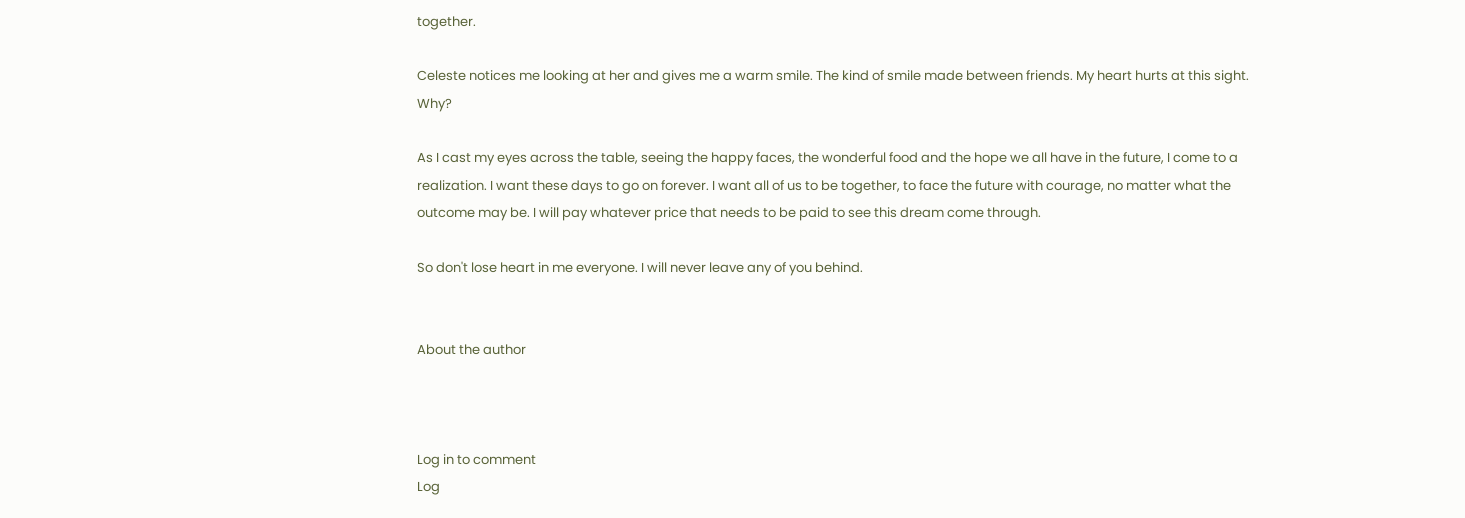together.

Celeste notices me looking at her and gives me a warm smile. The kind of smile made between friends. My heart hurts at this sight. Why?

As I cast my eyes across the table, seeing the happy faces, the wonderful food and the hope we all have in the future, I come to a realization. I want these days to go on forever. I want all of us to be together, to face the future with courage, no matter what the outcome may be. I will pay whatever price that needs to be paid to see this dream come through.

So don't lose heart in me everyone. I will never leave any of you behind.


About the author



Log in to comment
Log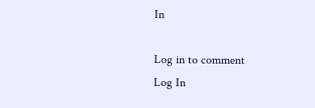In

Log in to comment
Log In